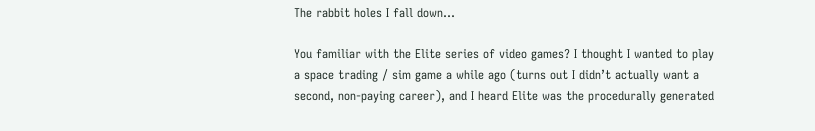The rabbit holes I fall down…

You familiar with the Elite series of video games? I thought I wanted to play a space trading / sim game a while ago (turns out I didn’t actually want a second, non-paying career), and I heard Elite was the procedurally generated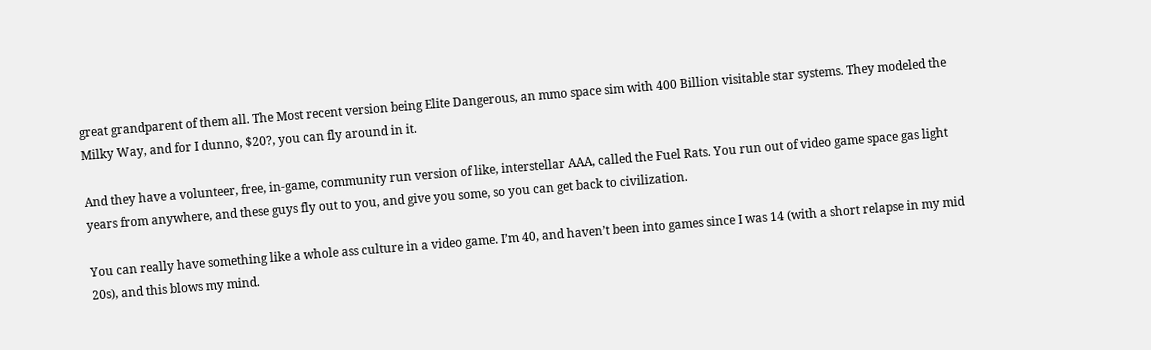great grandparent of them all. The Most recent version being Elite Dangerous, an mmo space sim with 400 Billion visitable star systems. They modeled the Milky Way, and for I dunno, $20?, you can fly around in it.

And they have a volunteer, free, in-game, community run version of like, interstellar AAA, called the Fuel Rats. You run out of video game space gas light years from anywhere, and these guys fly out to you, and give you some, so you can get back to civilization.

You can really have something like a whole ass culture in a video game. I’m 40, and haven’t been into games since I was 14 (with a short relapse in my mid 20s), and this blows my mind.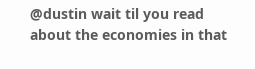@dustin wait til you read about the economies in that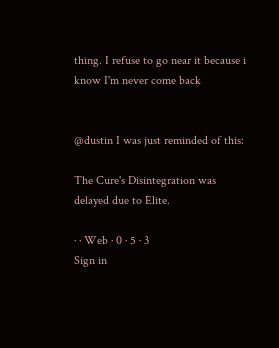thing. I refuse to go near it because i know I'm never come back


@dustin I was just reminded of this:

The Cure's Disintegration was delayed due to Elite.

· · Web · 0 · 5 · 3
Sign in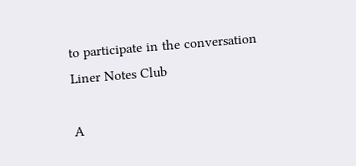to participate in the conversation
Liner Notes Club

A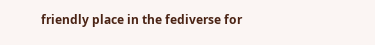friendly place in the fediverse for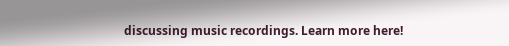discussing music recordings. Learn more here!